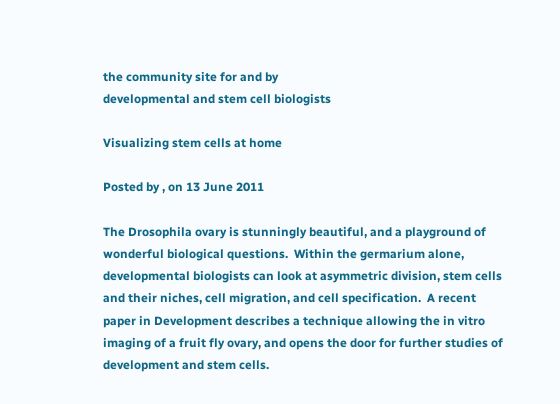the community site for and by
developmental and stem cell biologists

Visualizing stem cells at home

Posted by , on 13 June 2011

The Drosophila ovary is stunningly beautiful, and a playground of wonderful biological questions.  Within the germarium alone, developmental biologists can look at asymmetric division, stem cells and their niches, cell migration, and cell specification.  A recent paper in Development describes a technique allowing the in vitro imaging of a fruit fly ovary, and opens the door for further studies of development and stem cells.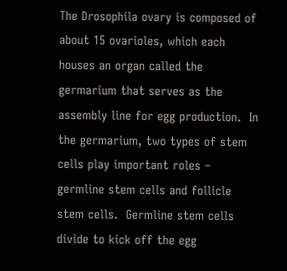The Drosophila ovary is composed of about 15 ovarioles, which each houses an organ called the germarium that serves as the assembly line for egg production.  In the germarium, two types of stem cells play important roles – germline stem cells and follicle stem cells.  Germline stem cells divide to kick off the egg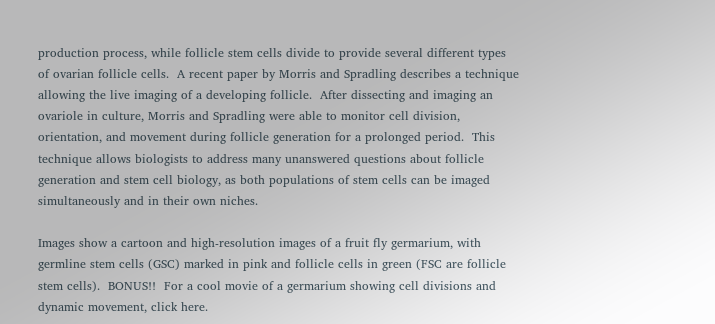production process, while follicle stem cells divide to provide several different types of ovarian follicle cells.  A recent paper by Morris and Spradling describes a technique allowing the live imaging of a developing follicle.  After dissecting and imaging an ovariole in culture, Morris and Spradling were able to monitor cell division, orientation, and movement during follicle generation for a prolonged period.  This technique allows biologists to address many unanswered questions about follicle generation and stem cell biology, as both populations of stem cells can be imaged simultaneously and in their own niches.

Images show a cartoon and high-resolution images of a fruit fly germarium, with germline stem cells (GSC) marked in pink and follicle cells in green (FSC are follicle stem cells).  BONUS!!  For a cool movie of a germarium showing cell divisions and dynamic movement, click here.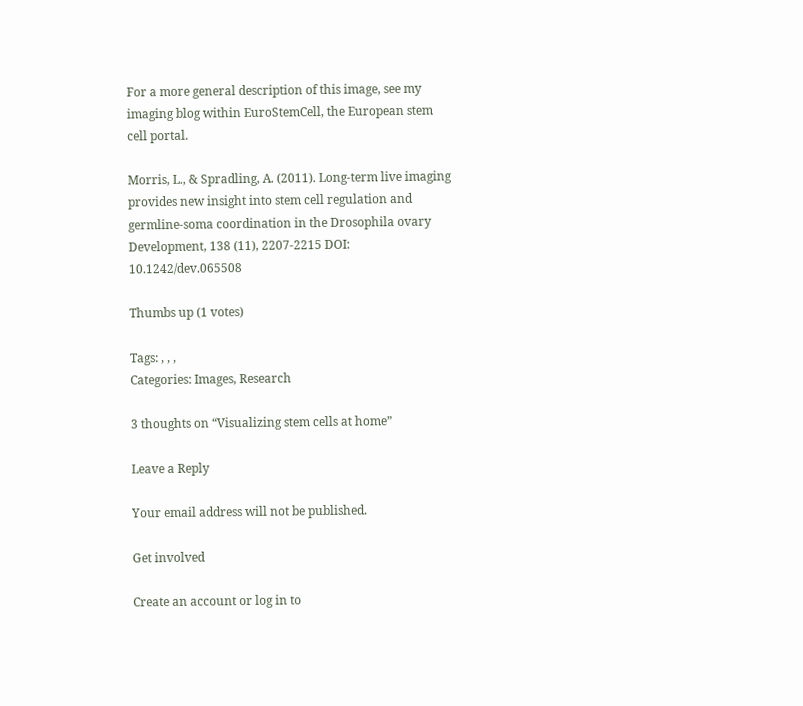For a more general description of this image, see my imaging blog within EuroStemCell, the European stem cell portal.

Morris, L., & Spradling, A. (2011). Long-term live imaging provides new insight into stem cell regulation and germline-soma coordination in the Drosophila ovary Development, 138 (11), 2207-2215 DOI: 10.1242/dev.065508

Thumbs up (1 votes)

Tags: , , ,
Categories: Images, Research

3 thoughts on “Visualizing stem cells at home”

Leave a Reply

Your email address will not be published.

Get involved

Create an account or log in to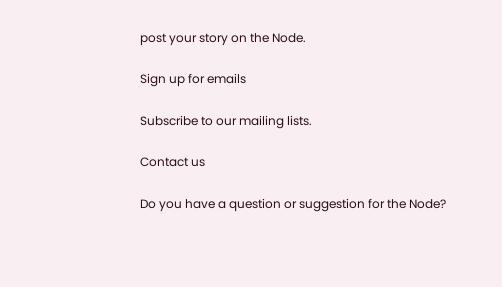post your story on the Node.

Sign up for emails

Subscribe to our mailing lists.

Contact us

Do you have a question or suggestion for the Node?